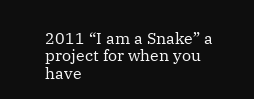2011 “I am a Snake” a project for when you have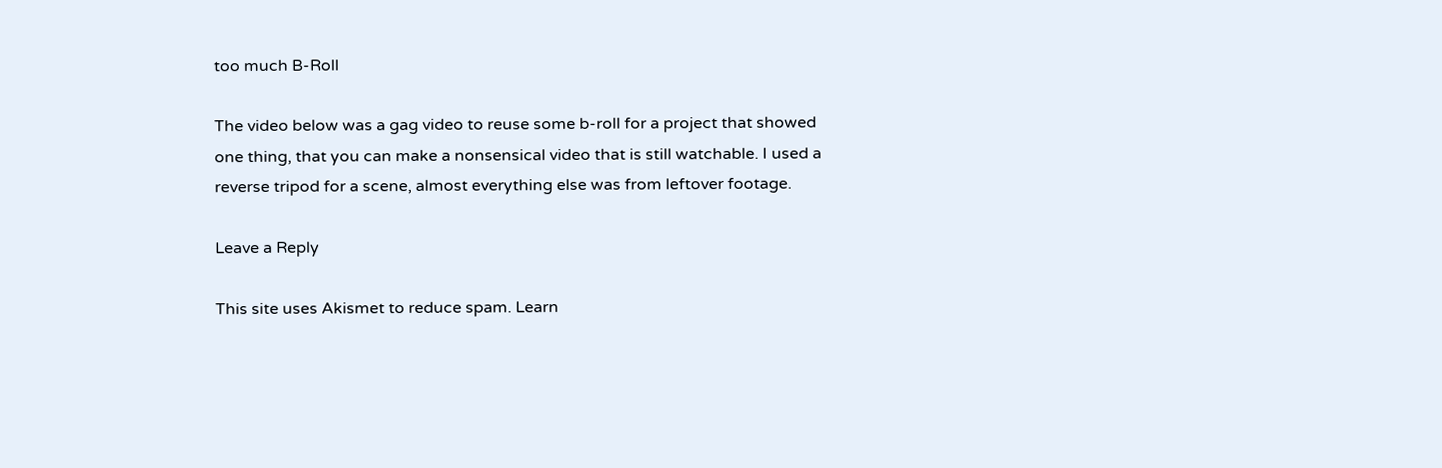too much B-Roll

The video below was a gag video to reuse some b-roll for a project that showed one thing, that you can make a nonsensical video that is still watchable. I used a reverse tripod for a scene, almost everything else was from leftover footage.

Leave a Reply

This site uses Akismet to reduce spam. Learn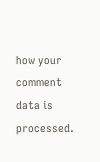how your comment data is processed.